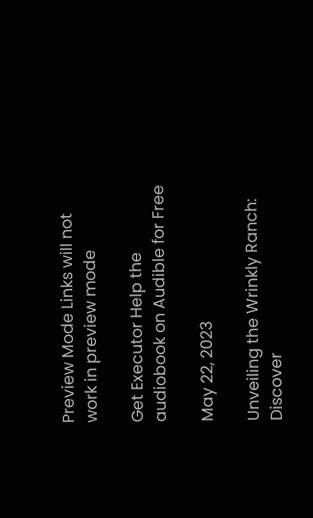Preview Mode Links will not work in preview mode

Get Executor Help the audiobook on Audible for Free

May 22, 2023

Unveiling the Wrinkly Ranch: Discover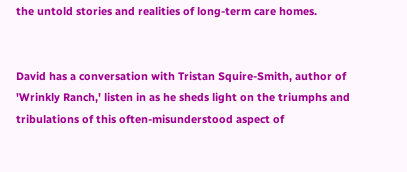the untold stories and realities of long-term care homes.


David has a conversation with Tristan Squire-Smith, author of 'Wrinkly Ranch,' listen in as he sheds light on the triumphs and tribulations of this often-misunderstood aspect of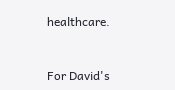healthcare.


For David's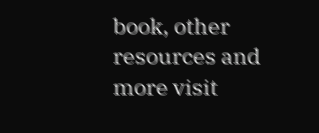book, other resources and more visit